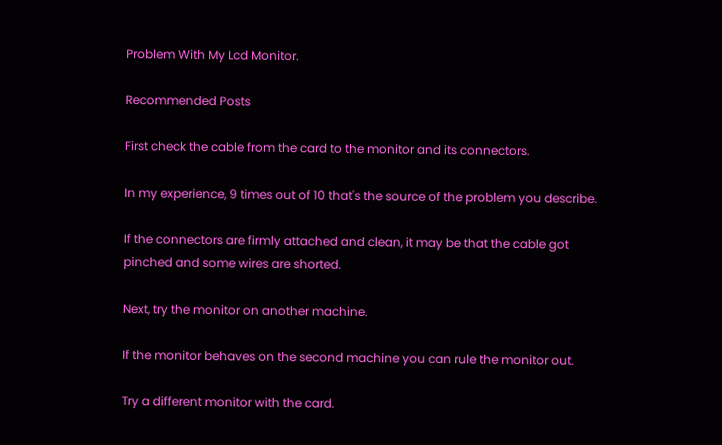Problem With My Lcd Monitor.

Recommended Posts

First check the cable from the card to the monitor and its connectors.

In my experience, 9 times out of 10 that's the source of the problem you describe.

If the connectors are firmly attached and clean, it may be that the cable got pinched and some wires are shorted.

Next, try the monitor on another machine.

If the monitor behaves on the second machine you can rule the monitor out.

Try a different monitor with the card.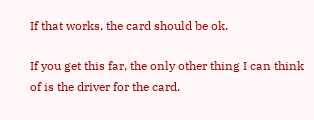If that works, the card should be ok.

If you get this far, the only other thing I can think of is the driver for the card.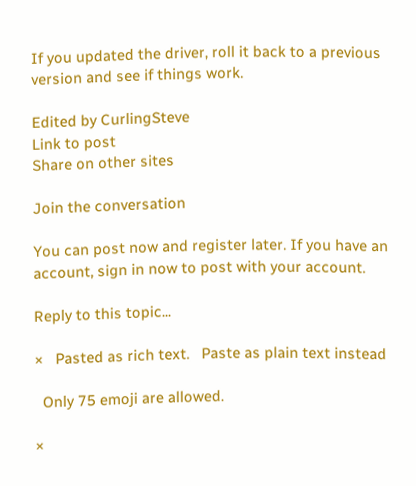If you updated the driver, roll it back to a previous version and see if things work.

Edited by CurlingSteve
Link to post
Share on other sites

Join the conversation

You can post now and register later. If you have an account, sign in now to post with your account.

Reply to this topic...

×   Pasted as rich text.   Paste as plain text instead

  Only 75 emoji are allowed.

×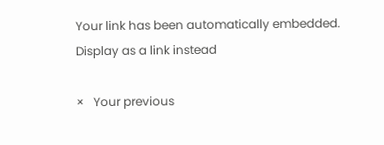Your link has been automatically embedded.   Display as a link instead

×   Your previous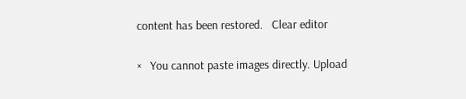content has been restored.   Clear editor

×   You cannot paste images directly. Upload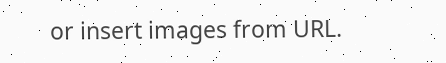or insert images from URL.